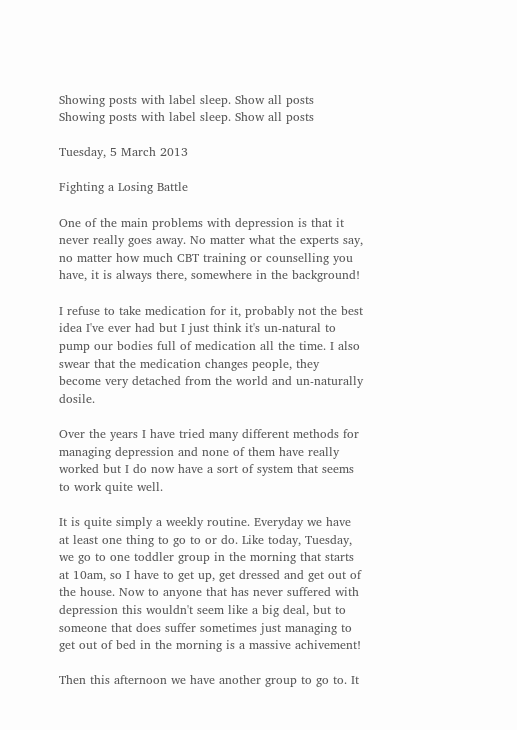Showing posts with label sleep. Show all posts
Showing posts with label sleep. Show all posts

Tuesday, 5 March 2013

Fighting a Losing Battle

One of the main problems with depression is that it never really goes away. No matter what the experts say, no matter how much CBT training or counselling you have, it is always there, somewhere in the background!

I refuse to take medication for it, probably not the best idea I've ever had but I just think it's un-natural to pump our bodies full of medication all the time. I also swear that the medication changes people, they become very detached from the world and un-naturally dosile.

Over the years I have tried many different methods for managing depression and none of them have really worked but I do now have a sort of system that seems to work quite well.

It is quite simply a weekly routine. Everyday we have at least one thing to go to or do. Like today, Tuesday, we go to one toddler group in the morning that starts at 10am, so I have to get up, get dressed and get out of the house. Now to anyone that has never suffered with depression this wouldn't seem like a big deal, but to someone that does suffer sometimes just managing to get out of bed in the morning is a massive achivement!

Then this afternoon we have another group to go to. It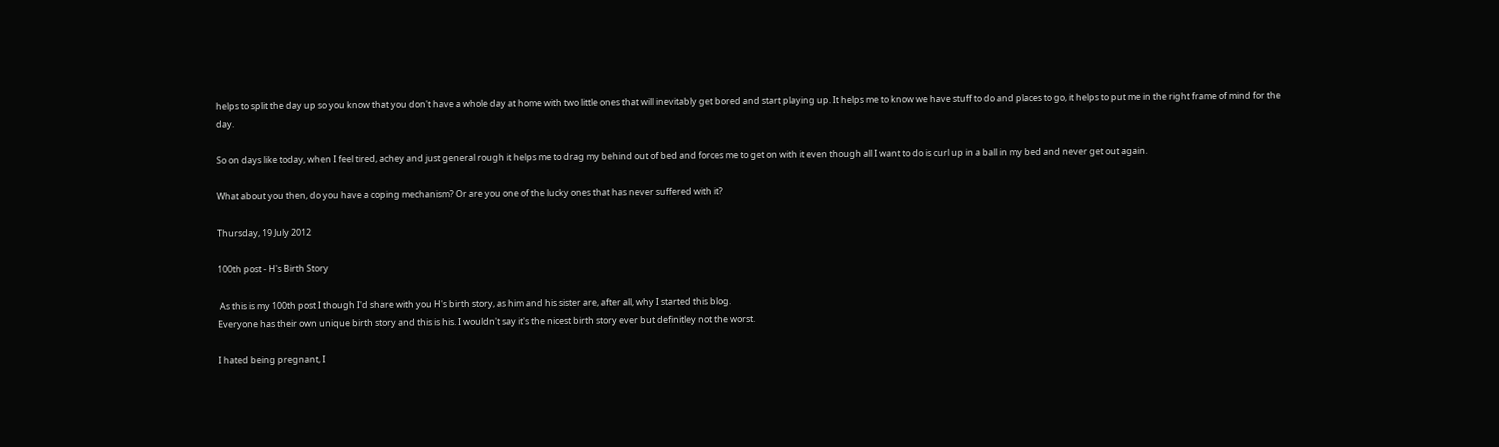helps to split the day up so you know that you don't have a whole day at home with two little ones that will inevitably get bored and start playing up. It helps me to know we have stuff to do and places to go, it helps to put me in the right frame of mind for the day.

So on days like today, when I feel tired, achey and just general rough it helps me to drag my behind out of bed and forces me to get on with it even though all I want to do is curl up in a ball in my bed and never get out again.

What about you then, do you have a coping mechanism? Or are you one of the lucky ones that has never suffered with it?

Thursday, 19 July 2012

100th post - H's Birth Story

 As this is my 100th post I though I'd share with you H's birth story, as him and his sister are, after all, why I started this blog.
Everyone has their own unique birth story and this is his. I wouldn't say it's the nicest birth story ever but definitley not the worst.

I hated being pregnant, I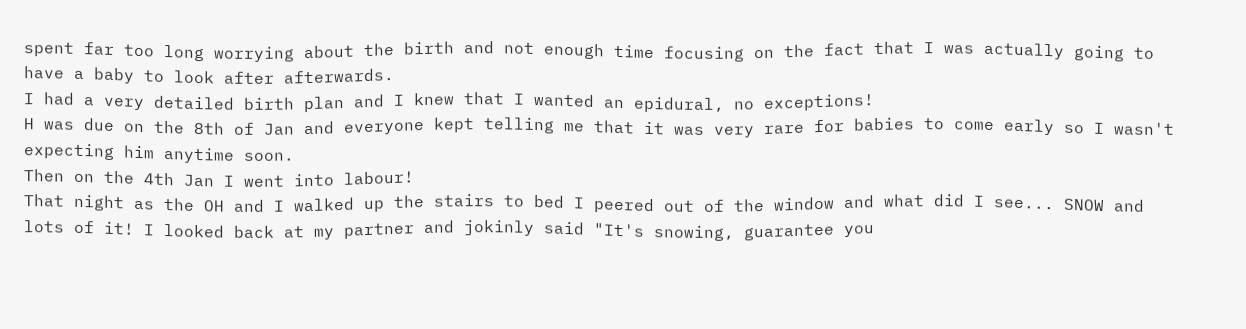spent far too long worrying about the birth and not enough time focusing on the fact that I was actually going to have a baby to look after afterwards.
I had a very detailed birth plan and I knew that I wanted an epidural, no exceptions!
H was due on the 8th of Jan and everyone kept telling me that it was very rare for babies to come early so I wasn't expecting him anytime soon.
Then on the 4th Jan I went into labour!
That night as the OH and I walked up the stairs to bed I peered out of the window and what did I see... SNOW and lots of it! I looked back at my partner and jokinly said "It's snowing, guarantee you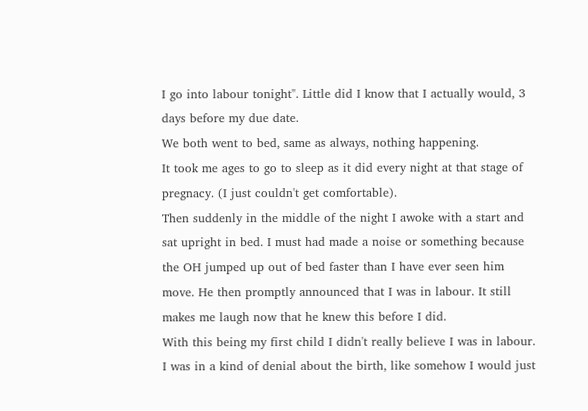I go into labour tonight". Little did I know that I actually would, 3 days before my due date.
We both went to bed, same as always, nothing happening.
It took me ages to go to sleep as it did every night at that stage of pregnacy. (I just couldn't get comfortable).
Then suddenly in the middle of the night I awoke with a start and sat upright in bed. I must had made a noise or something because the OH jumped up out of bed faster than I have ever seen him move. He then promptly announced that I was in labour. It still makes me laugh now that he knew this before I did.
With this being my first child I didn't really believe I was in labour. I was in a kind of denial about the birth, like somehow I would just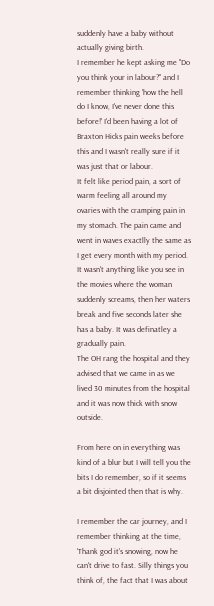suddenly have a baby without actually giving birth.
I remember he kept asking me "Do you think your in labour?" and I remember thinking 'how the hell do I know, I've never done this before!' I'd been having a lot of Braxton Hicks pain weeks before this and I wasn't really sure if it was just that or labour.
It felt like period pain, a sort of warm feeling all around my ovaries with the cramping pain in my stomach. The pain came and went in waves exactlly the same as I get every month with my period. It wasn't anything like you see in the movies where the woman suddenly screams, then her waters break and five seconds later she has a baby. It was definatley a gradually pain.
The OH rang the hospital and they advised that we came in as we lived 30 minutes from the hospital and it was now thick with snow outside.

From here on in everything was kind of a blur but I will tell you the bits I do remember, so if it seems a bit disjointed then that is why.

I remember the car journey, and I remember thinking at the time, 'Thank god it's snowing, now he can't drive to fast. Silly things you think of, the fact that I was about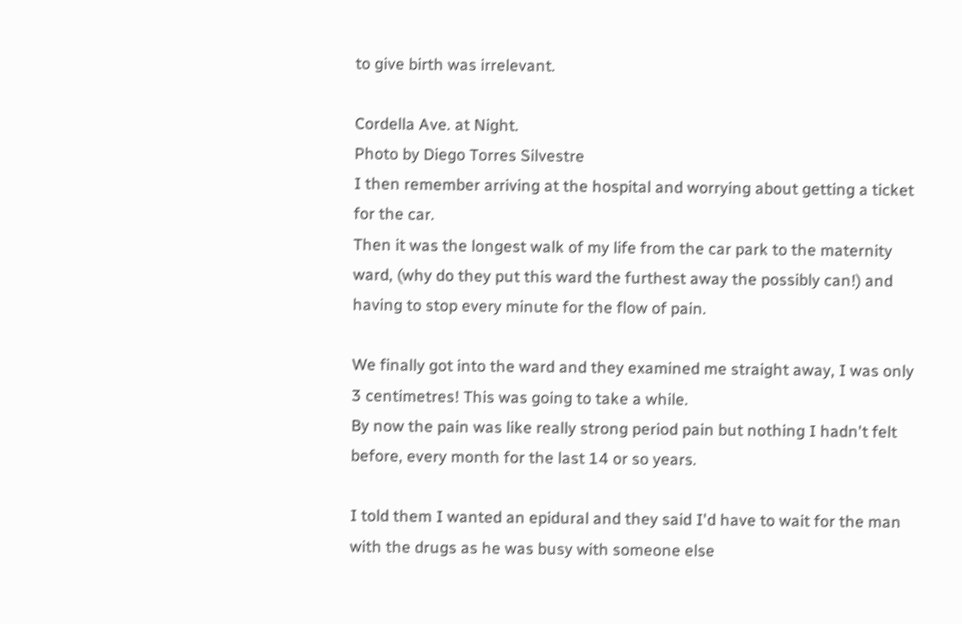to give birth was irrelevant.

Cordella Ave. at Night.
Photo by Diego Torres Silvestre
I then remember arriving at the hospital and worrying about getting a ticket for the car.
Then it was the longest walk of my life from the car park to the maternity ward, (why do they put this ward the furthest away the possibly can!) and having to stop every minute for the flow of pain.

We finally got into the ward and they examined me straight away, I was only 3 centimetres! This was going to take a while.
By now the pain was like really strong period pain but nothing I hadn't felt before, every month for the last 14 or so years.

I told them I wanted an epidural and they said I'd have to wait for the man with the drugs as he was busy with someone else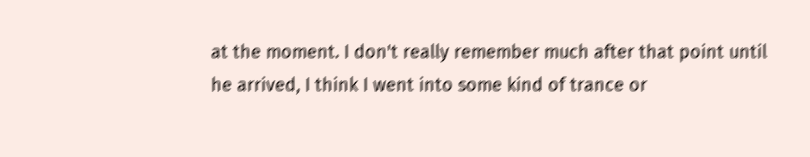at the moment. I don't really remember much after that point until he arrived, I think I went into some kind of trance or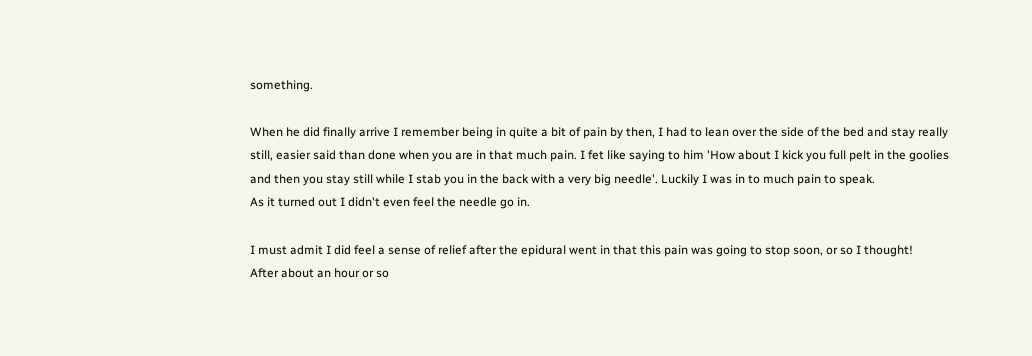something.

When he did finally arrive I remember being in quite a bit of pain by then, I had to lean over the side of the bed and stay really still, easier said than done when you are in that much pain. I fet like saying to him 'How about I kick you full pelt in the goolies and then you stay still while I stab you in the back with a very big needle'. Luckily I was in to much pain to speak.
As it turned out I didn't even feel the needle go in.

I must admit I did feel a sense of relief after the epidural went in that this pain was going to stop soon, or so I thought!
After about an hour or so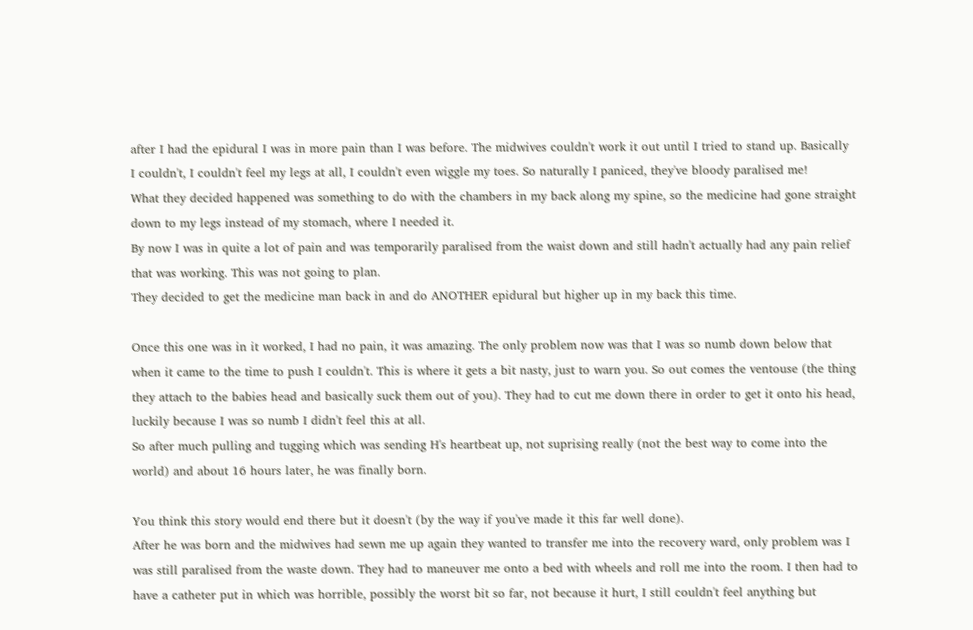after I had the epidural I was in more pain than I was before. The midwives couldn't work it out until I tried to stand up. Basically I couldn't, I couldn't feel my legs at all, I couldn't even wiggle my toes. So naturally I paniced, they've bloody paralised me!
What they decided happened was something to do with the chambers in my back along my spine, so the medicine had gone straight down to my legs instead of my stomach, where I needed it.
By now I was in quite a lot of pain and was temporarily paralised from the waist down and still hadn't actually had any pain relief that was working. This was not going to plan.
They decided to get the medicine man back in and do ANOTHER epidural but higher up in my back this time.

Once this one was in it worked, I had no pain, it was amazing. The only problem now was that I was so numb down below that when it came to the time to push I couldn't. This is where it gets a bit nasty, just to warn you. So out comes the ventouse (the thing they attach to the babies head and basically suck them out of you). They had to cut me down there in order to get it onto his head, luckily because I was so numb I didn't feel this at all.
So after much pulling and tugging which was sending H's heartbeat up, not suprising really (not the best way to come into the world) and about 16 hours later, he was finally born.

You think this story would end there but it doesn't (by the way if you've made it this far well done).
After he was born and the midwives had sewn me up again they wanted to transfer me into the recovery ward, only problem was I was still paralised from the waste down. They had to maneuver me onto a bed with wheels and roll me into the room. I then had to have a catheter put in which was horrible, possibly the worst bit so far, not because it hurt, I still couldn't feel anything but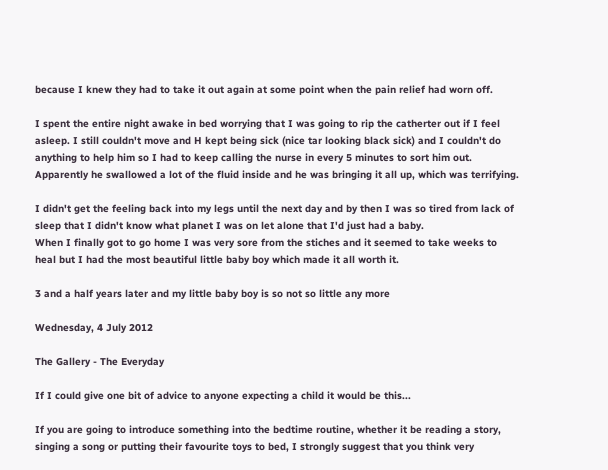because I knew they had to take it out again at some point when the pain relief had worn off.

I spent the entire night awake in bed worrying that I was going to rip the catherter out if I feel asleep. I still couldn't move and H kept being sick (nice tar looking black sick) and I couldn't do anything to help him so I had to keep calling the nurse in every 5 minutes to sort him out. Apparently he swallowed a lot of the fluid inside and he was bringing it all up, which was terrifying.

I didn't get the feeling back into my legs until the next day and by then I was so tired from lack of sleep that I didn't know what planet I was on let alone that I'd just had a baby.
When I finally got to go home I was very sore from the stiches and it seemed to take weeks to heal but I had the most beautiful little baby boy which made it all worth it.

3 and a half years later and my little baby boy is so not so little any more

Wednesday, 4 July 2012

The Gallery - The Everyday

If I could give one bit of advice to anyone expecting a child it would be this...

If you are going to introduce something into the bedtime routine, whether it be reading a story, singing a song or putting their favourite toys to bed, I strongly suggest that you think very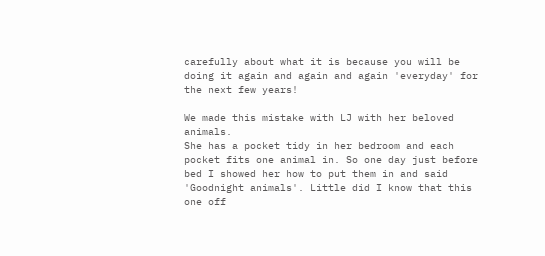carefully about what it is because you will be doing it again and again and again 'everyday' for the next few years!

We made this mistake with LJ with her beloved animals.
She has a pocket tidy in her bedroom and each pocket fits one animal in. So one day just before bed I showed her how to put them in and said 'Goodnight animals'. Little did I know that this one off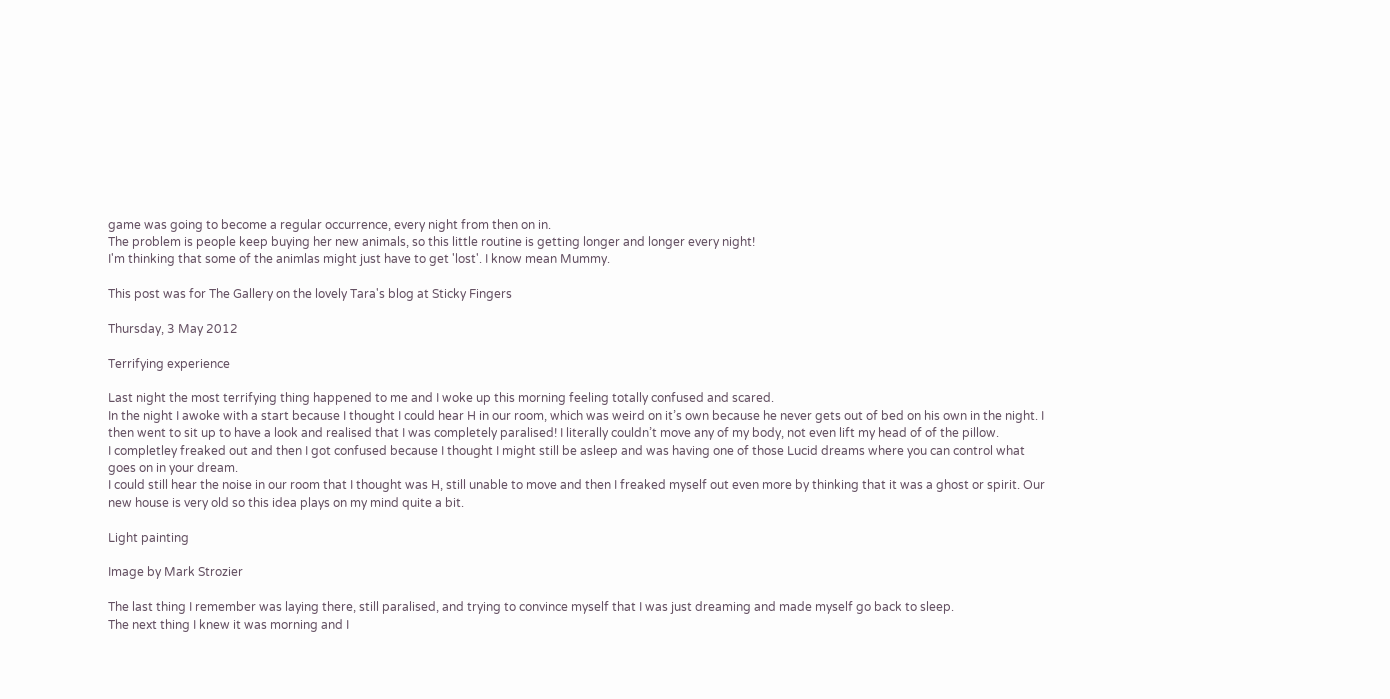game was going to become a regular occurrence, every night from then on in.
The problem is people keep buying her new animals, so this little routine is getting longer and longer every night!
I'm thinking that some of the animlas might just have to get 'lost'. I know mean Mummy.

This post was for The Gallery on the lovely Tara's blog at Sticky Fingers

Thursday, 3 May 2012

Terrifying experience

Last night the most terrifying thing happened to me and I woke up this morning feeling totally confused and scared.
In the night I awoke with a start because I thought I could hear H in our room, which was weird on it’s own because he never gets out of bed on his own in the night. I then went to sit up to have a look and realised that I was completely paralised! I literally couldn’t move any of my body, not even lift my head of of the pillow.
I completley freaked out and then I got confused because I thought I might still be asleep and was having one of those Lucid dreams where you can control what goes on in your dream.
I could still hear the noise in our room that I thought was H, still unable to move and then I freaked myself out even more by thinking that it was a ghost or spirit. Our new house is very old so this idea plays on my mind quite a bit.

Light painting

Image by Mark Strozier

The last thing I remember was laying there, still paralised, and trying to convince myself that I was just dreaming and made myself go back to sleep.
The next thing I knew it was morning and I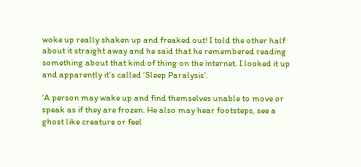woke up really shaken up and freaked out! I told the other half about it straight away and he said that he remembered reading something about that kind of thing on the internet. I looked it up and apparently it’s called ‘Sleep Paralysis’.

‘A person may wake up and find themselves unable to move or speak as if they are frozen. He also may hear footsteps, see a ghost like creature or feel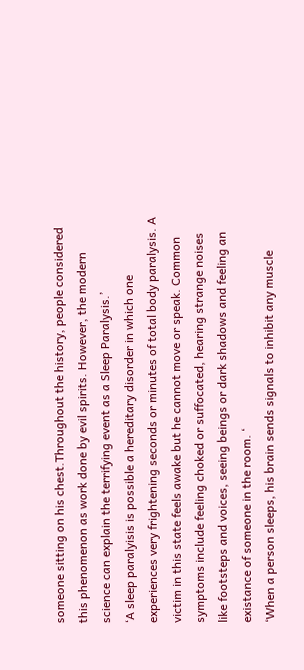someone sitting on his chest.Throughout the history, people considered this phenomenon as work done by evil spirits. However, the modern science can explain the terrifying event as a Sleep Paralysis.’
‘A sleep paralyisis is possible a hereditary disorder in which one experiences very frightening seconds or minutes of total body paralysis. A victim in this state feels awake but he cannot move or speak. Common symptoms include feeling choked or suffocated, hearing strange noises like footsteps and voices, seeing beings or dark shadows and feeling an existance of someone in the room. ‘
‘When a person sleeps, his brain sends signals to inhibit any muscle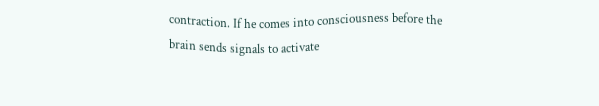contraction. If he comes into consciousness before the brain sends signals to activate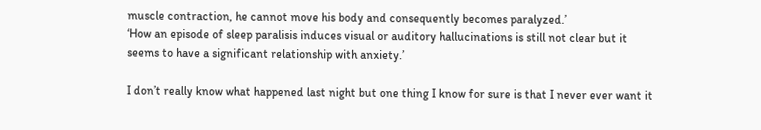muscle contraction, he cannot move his body and consequently becomes paralyzed.’
‘How an episode of sleep paralisis induces visual or auditory hallucinations is still not clear but it seems to have a significant relationship with anxiety.’

I don’t really know what happened last night but one thing I know for sure is that I never ever want it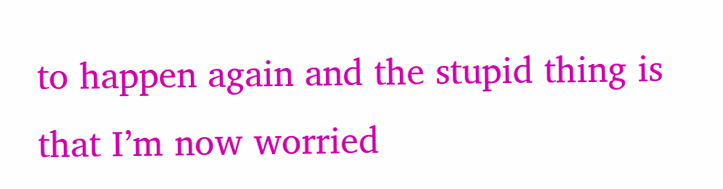to happen again and the stupid thing is that I’m now worried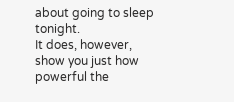about going to sleep tonight.
It does, however, show you just how powerful the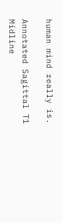human mind really is.

Annotated Sagittal T1 Midline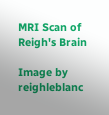MRI Scan of Reigh's Brain

Image by reighleblanc